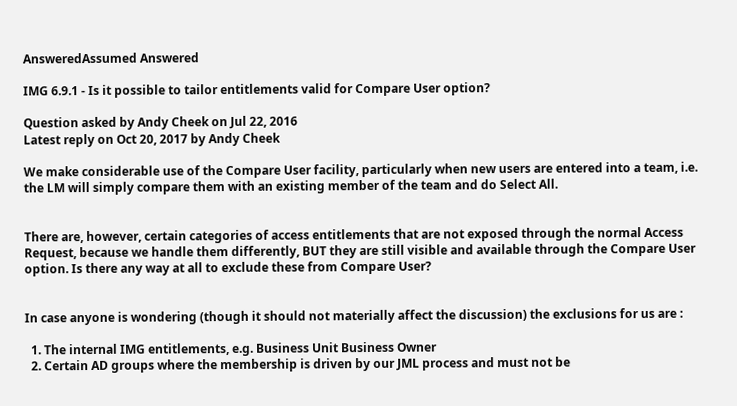AnsweredAssumed Answered

IMG 6.9.1 - Is it possible to tailor entitlements valid for Compare User option?

Question asked by Andy Cheek on Jul 22, 2016
Latest reply on Oct 20, 2017 by Andy Cheek

We make considerable use of the Compare User facility, particularly when new users are entered into a team, i.e. the LM will simply compare them with an existing member of the team and do Select All.


There are, however, certain categories of access entitlements that are not exposed through the normal Access Request, because we handle them differently, BUT they are still visible and available through the Compare User option. Is there any way at all to exclude these from Compare User?


In case anyone is wondering (though it should not materially affect the discussion) the exclusions for us are :

  1. The internal IMG entitlements, e.g. Business Unit Business Owner
  2. Certain AD groups where the membership is driven by our JML process and must not be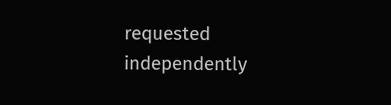requested independently